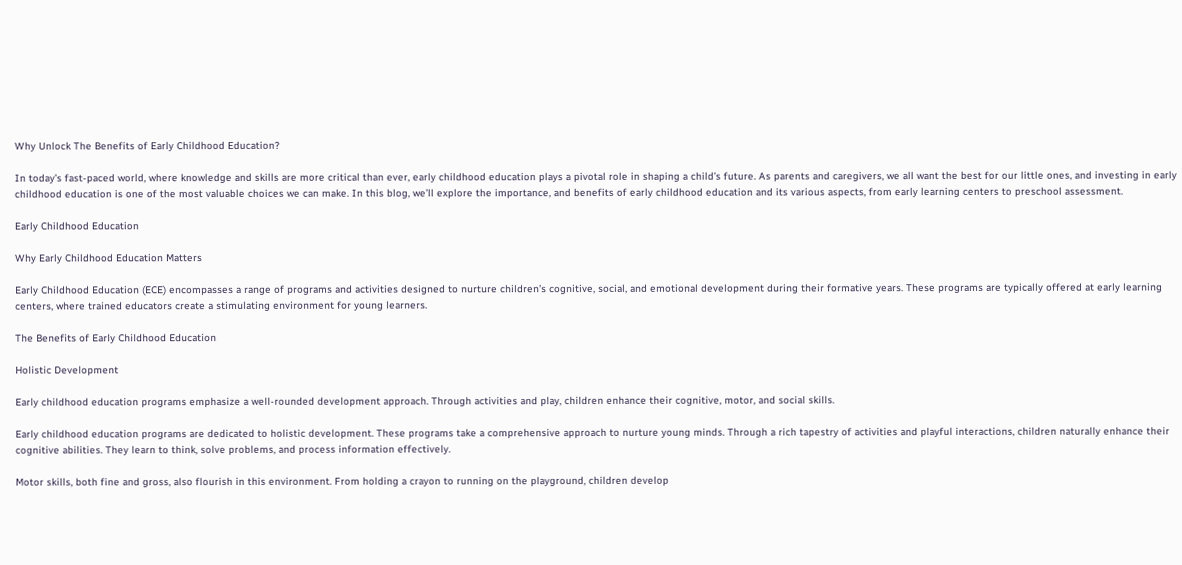Why Unlock The Benefits of Early Childhood Education?

In today’s fast-paced world, where knowledge and skills are more critical than ever, early childhood education plays a pivotal role in shaping a child’s future. As parents and caregivers, we all want the best for our little ones, and investing in early childhood education is one of the most valuable choices we can make. In this blog, we’ll explore the importance, and benefits of early childhood education and its various aspects, from early learning centers to preschool assessment.

Early Childhood Education

Why Early Childhood Education Matters

Early Childhood Education (ECE) encompasses a range of programs and activities designed to nurture children’s cognitive, social, and emotional development during their formative years. These programs are typically offered at early learning centers, where trained educators create a stimulating environment for young learners.

The Benefits of Early Childhood Education

Holistic Development

Early childhood education programs emphasize a well-rounded development approach. Through activities and play, children enhance their cognitive, motor, and social skills.

Early childhood education programs are dedicated to holistic development. These programs take a comprehensive approach to nurture young minds. Through a rich tapestry of activities and playful interactions, children naturally enhance their cognitive abilities. They learn to think, solve problems, and process information effectively.

Motor skills, both fine and gross, also flourish in this environment. From holding a crayon to running on the playground, children develop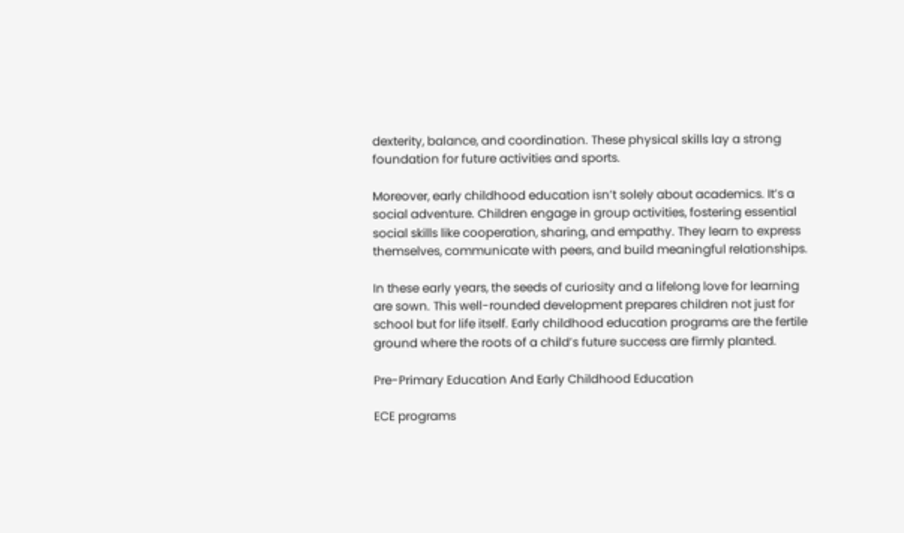dexterity, balance, and coordination. These physical skills lay a strong foundation for future activities and sports.

Moreover, early childhood education isn’t solely about academics. It’s a social adventure. Children engage in group activities, fostering essential social skills like cooperation, sharing, and empathy. They learn to express themselves, communicate with peers, and build meaningful relationships.

In these early years, the seeds of curiosity and a lifelong love for learning are sown. This well-rounded development prepares children not just for school but for life itself. Early childhood education programs are the fertile ground where the roots of a child’s future success are firmly planted.

Pre-Primary Education And Early Childhood Education

ECE programs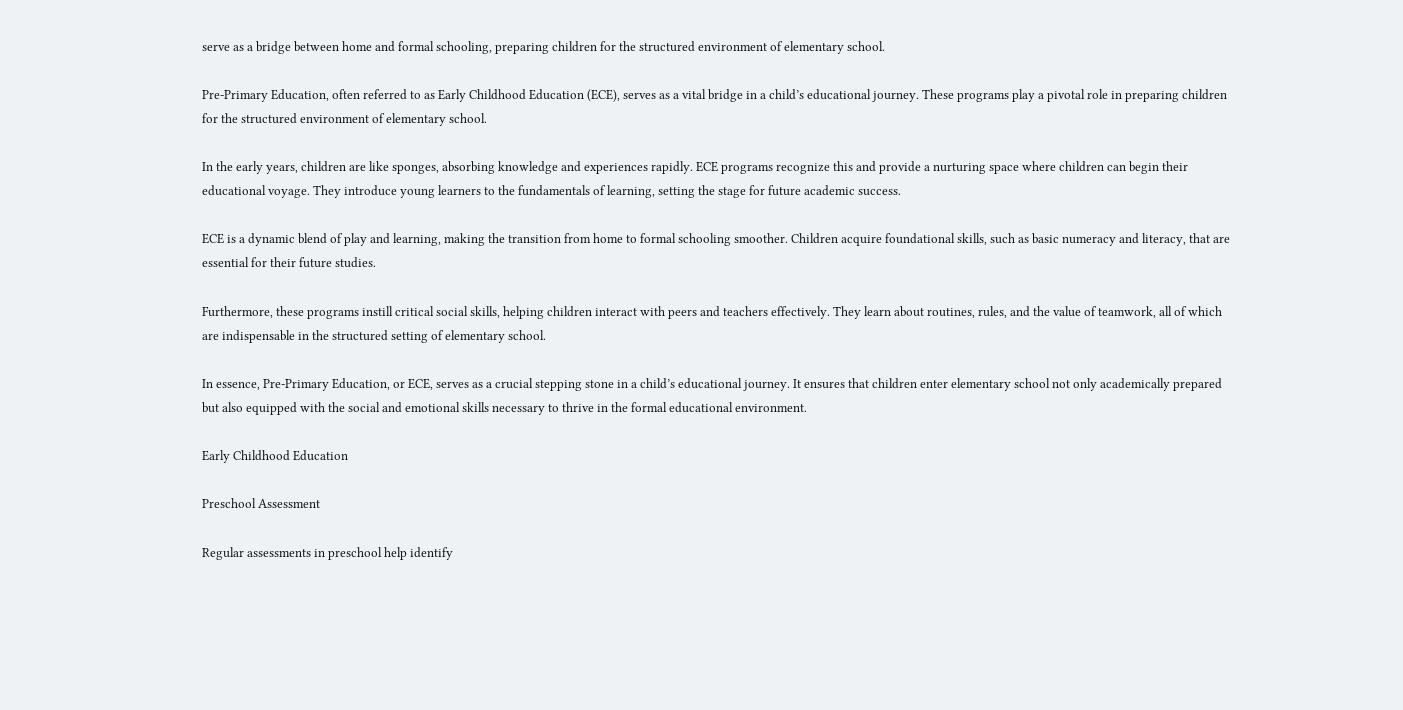serve as a bridge between home and formal schooling, preparing children for the structured environment of elementary school.

Pre-Primary Education, often referred to as Early Childhood Education (ECE), serves as a vital bridge in a child’s educational journey. These programs play a pivotal role in preparing children for the structured environment of elementary school.

In the early years, children are like sponges, absorbing knowledge and experiences rapidly. ECE programs recognize this and provide a nurturing space where children can begin their educational voyage. They introduce young learners to the fundamentals of learning, setting the stage for future academic success.

ECE is a dynamic blend of play and learning, making the transition from home to formal schooling smoother. Children acquire foundational skills, such as basic numeracy and literacy, that are essential for their future studies.

Furthermore, these programs instill critical social skills, helping children interact with peers and teachers effectively. They learn about routines, rules, and the value of teamwork, all of which are indispensable in the structured setting of elementary school.

In essence, Pre-Primary Education, or ECE, serves as a crucial stepping stone in a child’s educational journey. It ensures that children enter elementary school not only academically prepared but also equipped with the social and emotional skills necessary to thrive in the formal educational environment.

Early Childhood Education

Preschool Assessment

Regular assessments in preschool help identify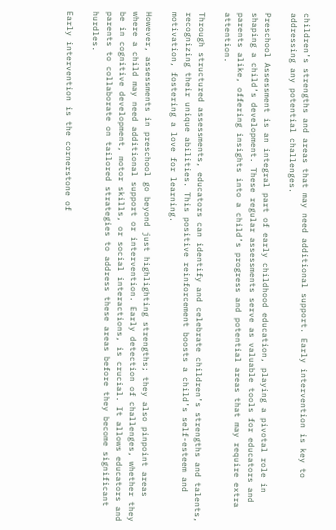children’s strengths and areas that may need additional support. Early intervention is key to addressing any potential challenges.

Preschool Assessment is an integral part of early childhood education, playing a pivotal role in shaping a child’s development. These regular assessments serve as valuable tools for educators and parents alike, offering insights into a child’s progress and potential areas that may require extra attention.

Through structured assessments, educators can identify and celebrate children’s strengths and talents, recognizing their unique abilities. This positive reinforcement boosts a child’s self-esteem and motivation, fostering a love for learning.

However, assessments in preschool go beyond just highlighting strengths; they also pinpoint areas where a child may need additional support or intervention. Early detection of challenges, whether they be in cognitive development, motor skills, or social interactions, is crucial. It allows educators and parents to collaborate on tailored strategies to address these areas before they become significant hurdles.

Early intervention is the cornerstone of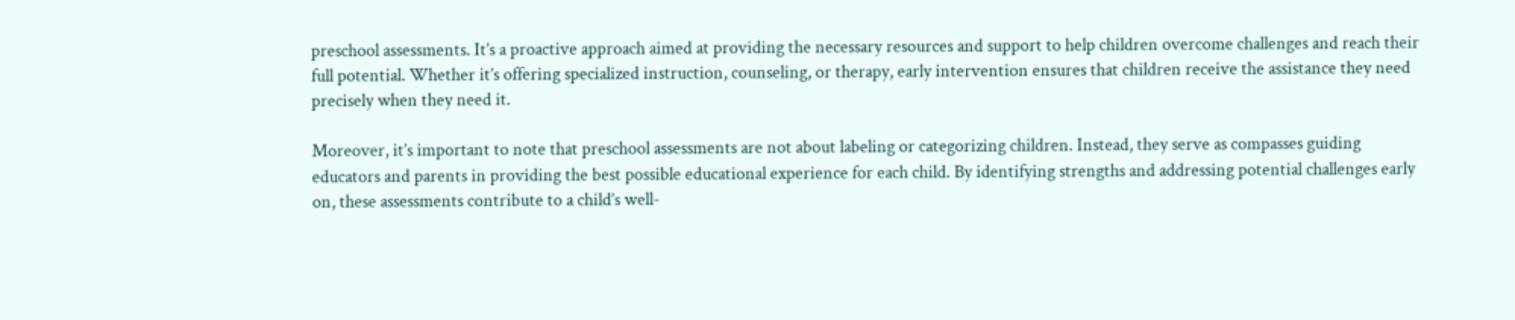preschool assessments. It’s a proactive approach aimed at providing the necessary resources and support to help children overcome challenges and reach their full potential. Whether it’s offering specialized instruction, counseling, or therapy, early intervention ensures that children receive the assistance they need precisely when they need it.

Moreover, it’s important to note that preschool assessments are not about labeling or categorizing children. Instead, they serve as compasses guiding educators and parents in providing the best possible educational experience for each child. By identifying strengths and addressing potential challenges early on, these assessments contribute to a child’s well-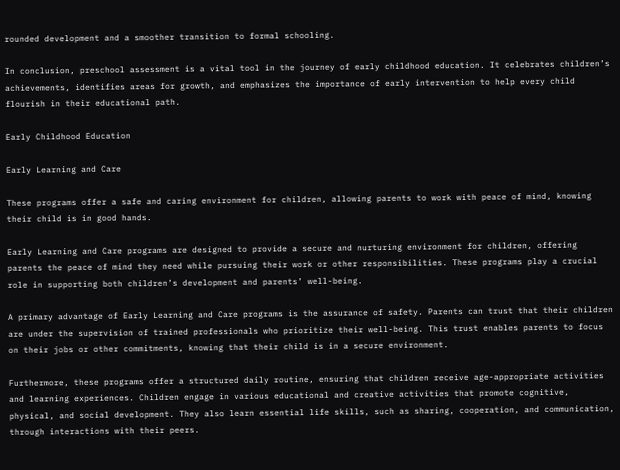rounded development and a smoother transition to formal schooling.

In conclusion, preschool assessment is a vital tool in the journey of early childhood education. It celebrates children’s achievements, identifies areas for growth, and emphasizes the importance of early intervention to help every child flourish in their educational path.

Early Childhood Education

Early Learning and Care

These programs offer a safe and caring environment for children, allowing parents to work with peace of mind, knowing their child is in good hands.

Early Learning and Care programs are designed to provide a secure and nurturing environment for children, offering parents the peace of mind they need while pursuing their work or other responsibilities. These programs play a crucial role in supporting both children’s development and parents’ well-being.

A primary advantage of Early Learning and Care programs is the assurance of safety. Parents can trust that their children are under the supervision of trained professionals who prioritize their well-being. This trust enables parents to focus on their jobs or other commitments, knowing that their child is in a secure environment.

Furthermore, these programs offer a structured daily routine, ensuring that children receive age-appropriate activities and learning experiences. Children engage in various educational and creative activities that promote cognitive, physical, and social development. They also learn essential life skills, such as sharing, cooperation, and communication, through interactions with their peers.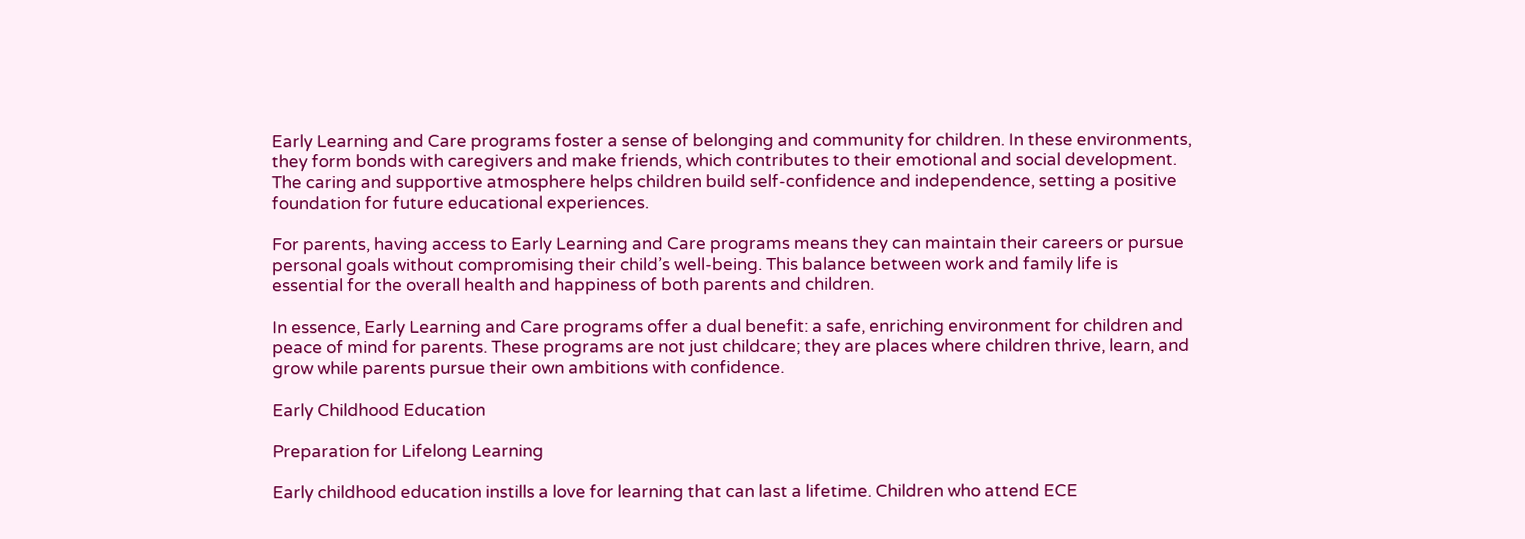Early Learning and Care programs foster a sense of belonging and community for children. In these environments, they form bonds with caregivers and make friends, which contributes to their emotional and social development. The caring and supportive atmosphere helps children build self-confidence and independence, setting a positive foundation for future educational experiences.

For parents, having access to Early Learning and Care programs means they can maintain their careers or pursue personal goals without compromising their child’s well-being. This balance between work and family life is essential for the overall health and happiness of both parents and children.

In essence, Early Learning and Care programs offer a dual benefit: a safe, enriching environment for children and peace of mind for parents. These programs are not just childcare; they are places where children thrive, learn, and grow while parents pursue their own ambitions with confidence.

Early Childhood Education

Preparation for Lifelong Learning

Early childhood education instills a love for learning that can last a lifetime. Children who attend ECE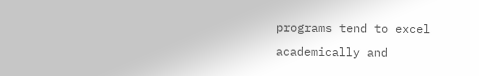programs tend to excel academically and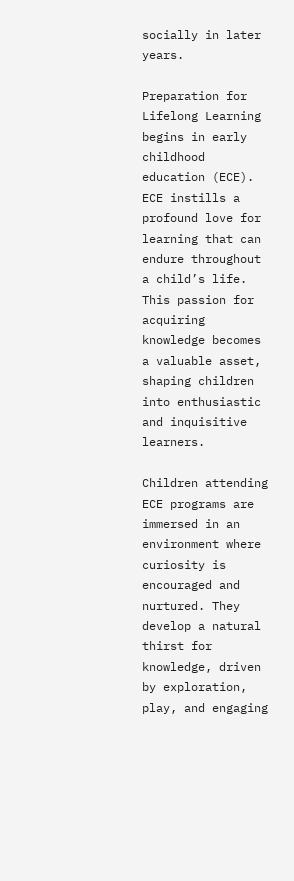socially in later years.

Preparation for Lifelong Learning begins in early childhood education (ECE). ECE instills a profound love for learning that can endure throughout a child’s life. This passion for acquiring knowledge becomes a valuable asset, shaping children into enthusiastic and inquisitive learners.

Children attending ECE programs are immersed in an environment where curiosity is encouraged and nurtured. They develop a natural thirst for knowledge, driven by exploration, play, and engaging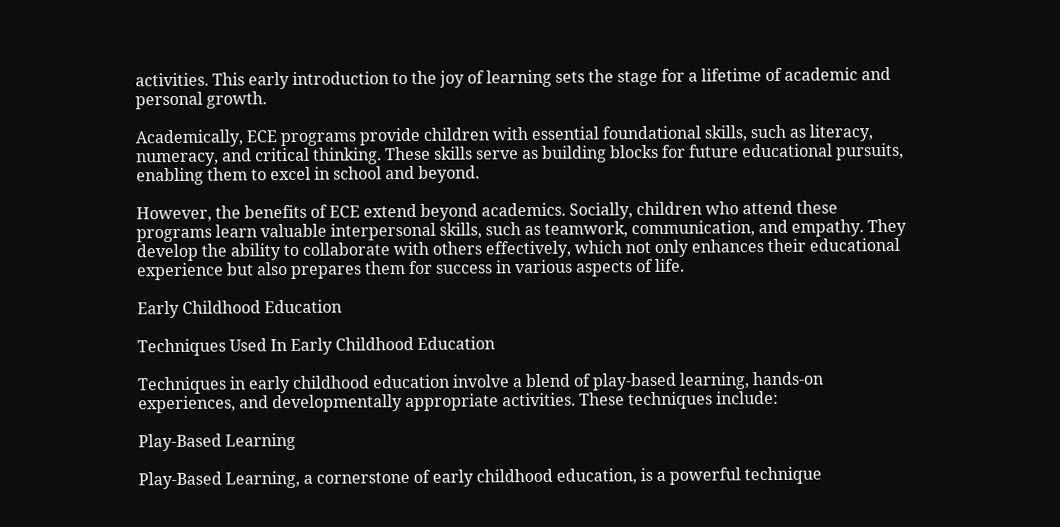activities. This early introduction to the joy of learning sets the stage for a lifetime of academic and personal growth.

Academically, ECE programs provide children with essential foundational skills, such as literacy, numeracy, and critical thinking. These skills serve as building blocks for future educational pursuits, enabling them to excel in school and beyond.

However, the benefits of ECE extend beyond academics. Socially, children who attend these programs learn valuable interpersonal skills, such as teamwork, communication, and empathy. They develop the ability to collaborate with others effectively, which not only enhances their educational experience but also prepares them for success in various aspects of life.

Early Childhood Education

Techniques Used In Early Childhood Education

Techniques in early childhood education involve a blend of play-based learning, hands-on experiences, and developmentally appropriate activities. These techniques include:

Play-Based Learning

Play-Based Learning, a cornerstone of early childhood education, is a powerful technique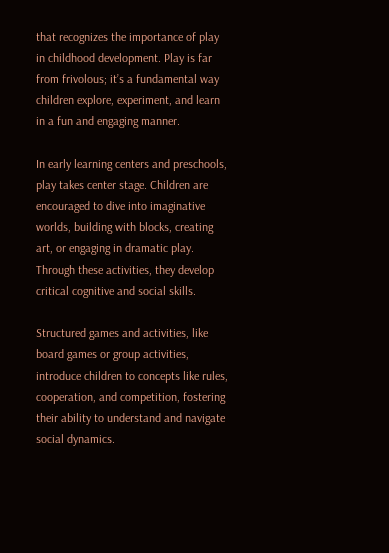that recognizes the importance of play in childhood development. Play is far from frivolous; it’s a fundamental way children explore, experiment, and learn in a fun and engaging manner.

In early learning centers and preschools, play takes center stage. Children are encouraged to dive into imaginative worlds, building with blocks, creating art, or engaging in dramatic play. Through these activities, they develop critical cognitive and social skills.

Structured games and activities, like board games or group activities, introduce children to concepts like rules, cooperation, and competition, fostering their ability to understand and navigate social dynamics.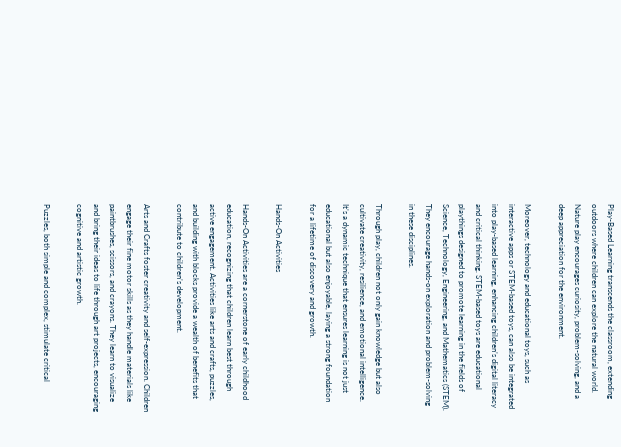Play-Based Learning transcends the classroom, extending outdoors where children can explore the natural world. Nature play encourages curiosity, problem-solving, and a deep appreciation for the environment.

Moreover, technology and educational toys, such as interactive apps or STEM-based toys, can also be integrated into play-based learning, enhancing children’s digital literacy and critical thinking. STEM-based toys are educational playthings designed to promote learning in the fields of Science, Technology, Engineering, and Mathematics (STEM). They encourage hands-on exploration and problem-solving in these disciplines.

Through play, children not only gain knowledge but also cultivate creativity, resilience, and emotional intelligence. It’s a dynamic technique that ensures learning is not just educational but also enjoyable, laying a strong foundation for a lifetime of discovery and growth.

Hands-On Activities

Hands-On Activities are a cornerstone of early childhood education, recognizing that children learn best through active engagement. Activities like arts and crafts, puzzles, and building with blocks provide a wealth of benefits that contribute to children’s development.

Arts and Crafts foster creativity and self-expression. Children engage their fine motor skills as they handle materials like paintbrushes, scissors, and crayons. They learn to visualize and bring their ideas to life through art projects, encouraging cognitive and artistic growth.

Puzzles, both simple and complex, stimulate critical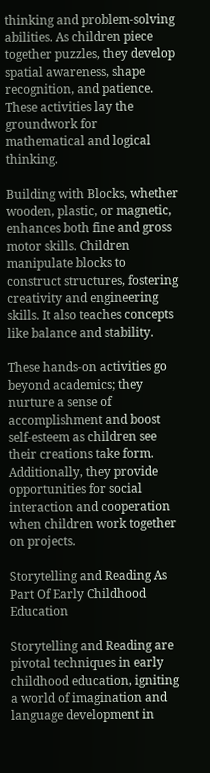thinking and problem-solving abilities. As children piece together puzzles, they develop spatial awareness, shape recognition, and patience. These activities lay the groundwork for mathematical and logical thinking.

Building with Blocks, whether wooden, plastic, or magnetic, enhances both fine and gross motor skills. Children manipulate blocks to construct structures, fostering creativity and engineering skills. It also teaches concepts like balance and stability.

These hands-on activities go beyond academics; they nurture a sense of accomplishment and boost self-esteem as children see their creations take form. Additionally, they provide opportunities for social interaction and cooperation when children work together on projects.

Storytelling and Reading As Part Of Early Childhood Education

Storytelling and Reading are pivotal techniques in early childhood education, igniting a world of imagination and language development in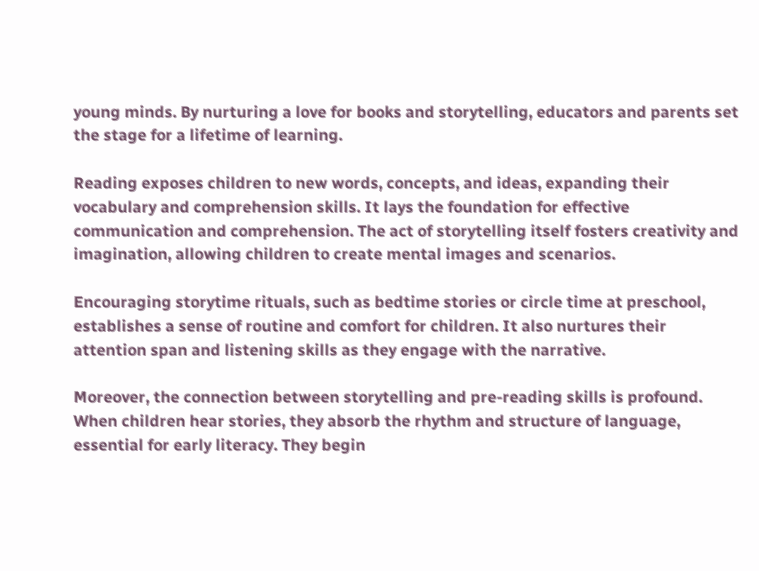young minds. By nurturing a love for books and storytelling, educators and parents set the stage for a lifetime of learning.

Reading exposes children to new words, concepts, and ideas, expanding their vocabulary and comprehension skills. It lays the foundation for effective communication and comprehension. The act of storytelling itself fosters creativity and imagination, allowing children to create mental images and scenarios.

Encouraging storytime rituals, such as bedtime stories or circle time at preschool, establishes a sense of routine and comfort for children. It also nurtures their attention span and listening skills as they engage with the narrative.

Moreover, the connection between storytelling and pre-reading skills is profound. When children hear stories, they absorb the rhythm and structure of language, essential for early literacy. They begin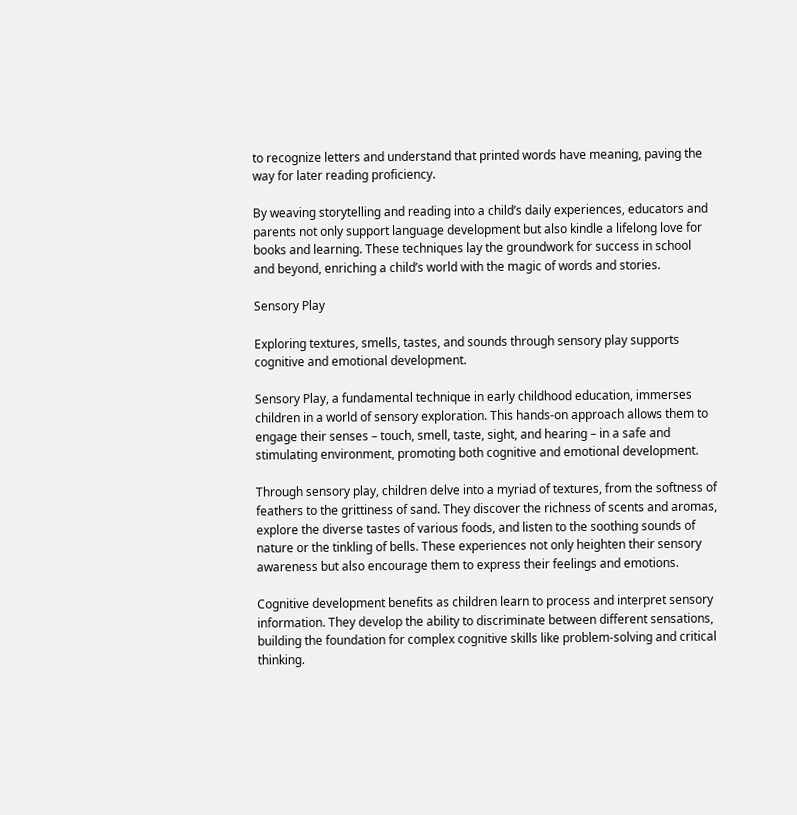to recognize letters and understand that printed words have meaning, paving the way for later reading proficiency.

By weaving storytelling and reading into a child’s daily experiences, educators and parents not only support language development but also kindle a lifelong love for books and learning. These techniques lay the groundwork for success in school and beyond, enriching a child’s world with the magic of words and stories.

Sensory Play

Exploring textures, smells, tastes, and sounds through sensory play supports cognitive and emotional development.

Sensory Play, a fundamental technique in early childhood education, immerses children in a world of sensory exploration. This hands-on approach allows them to engage their senses – touch, smell, taste, sight, and hearing – in a safe and stimulating environment, promoting both cognitive and emotional development.

Through sensory play, children delve into a myriad of textures, from the softness of feathers to the grittiness of sand. They discover the richness of scents and aromas, explore the diverse tastes of various foods, and listen to the soothing sounds of nature or the tinkling of bells. These experiences not only heighten their sensory awareness but also encourage them to express their feelings and emotions.

Cognitive development benefits as children learn to process and interpret sensory information. They develop the ability to discriminate between different sensations, building the foundation for complex cognitive skills like problem-solving and critical thinking.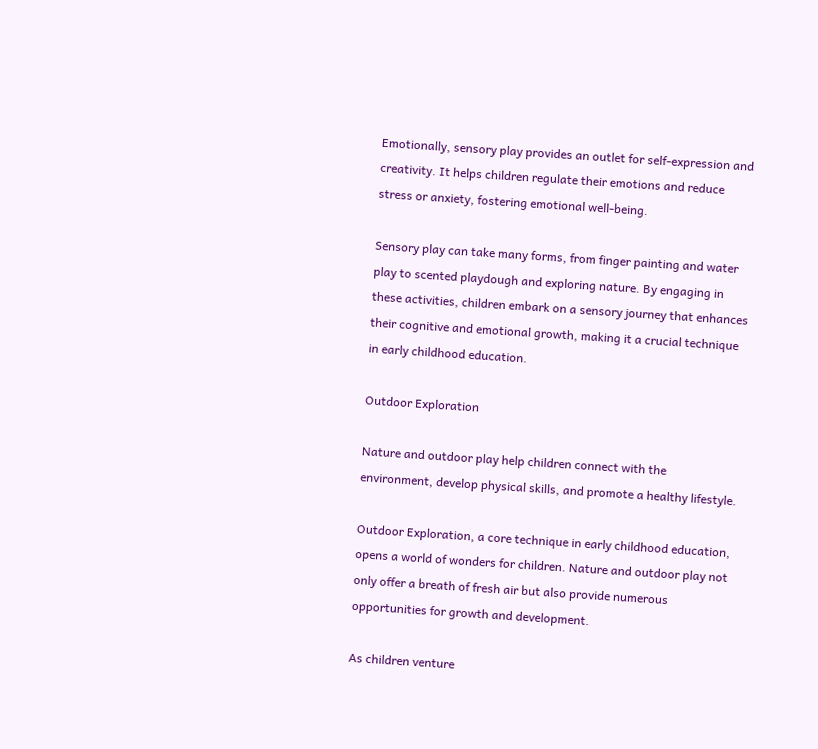Emotionally, sensory play provides an outlet for self-expression and creativity. It helps children regulate their emotions and reduce stress or anxiety, fostering emotional well-being.

Sensory play can take many forms, from finger painting and water play to scented playdough and exploring nature. By engaging in these activities, children embark on a sensory journey that enhances their cognitive and emotional growth, making it a crucial technique in early childhood education.

Outdoor Exploration

Nature and outdoor play help children connect with the environment, develop physical skills, and promote a healthy lifestyle.

Outdoor Exploration, a core technique in early childhood education, opens a world of wonders for children. Nature and outdoor play not only offer a breath of fresh air but also provide numerous opportunities for growth and development.

As children venture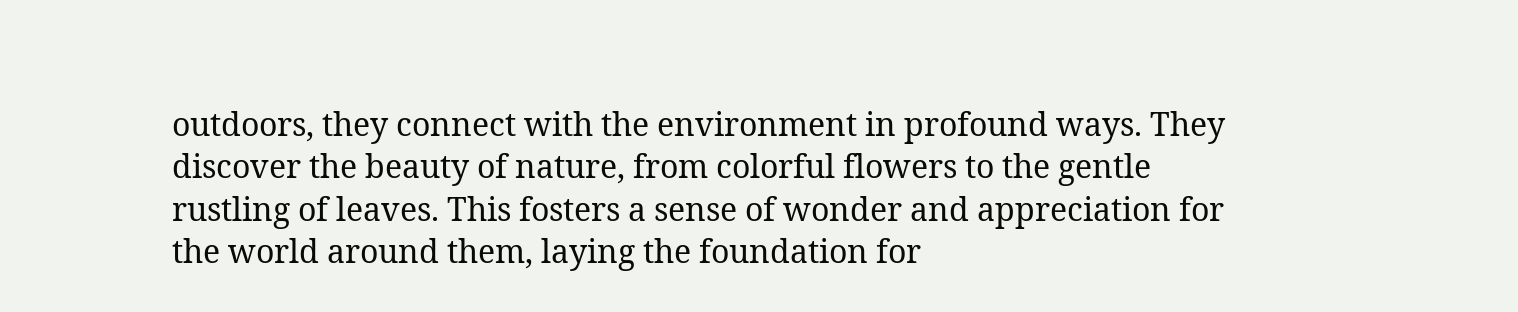outdoors, they connect with the environment in profound ways. They discover the beauty of nature, from colorful flowers to the gentle rustling of leaves. This fosters a sense of wonder and appreciation for the world around them, laying the foundation for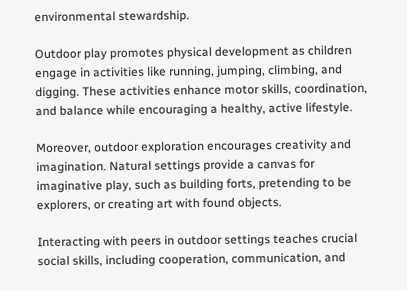environmental stewardship.

Outdoor play promotes physical development as children engage in activities like running, jumping, climbing, and digging. These activities enhance motor skills, coordination, and balance while encouraging a healthy, active lifestyle.

Moreover, outdoor exploration encourages creativity and imagination. Natural settings provide a canvas for imaginative play, such as building forts, pretending to be explorers, or creating art with found objects.

Interacting with peers in outdoor settings teaches crucial social skills, including cooperation, communication, and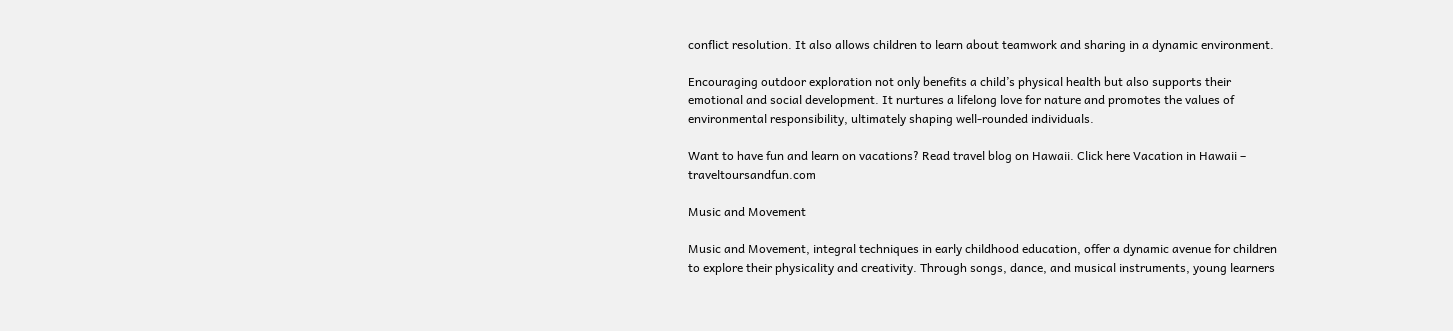conflict resolution. It also allows children to learn about teamwork and sharing in a dynamic environment.

Encouraging outdoor exploration not only benefits a child’s physical health but also supports their emotional and social development. It nurtures a lifelong love for nature and promotes the values of environmental responsibility, ultimately shaping well-rounded individuals.

Want to have fun and learn on vacations? Read travel blog on Hawaii. Click here Vacation in Hawaii – traveltoursandfun.com

Music and Movement

Music and Movement, integral techniques in early childhood education, offer a dynamic avenue for children to explore their physicality and creativity. Through songs, dance, and musical instruments, young learners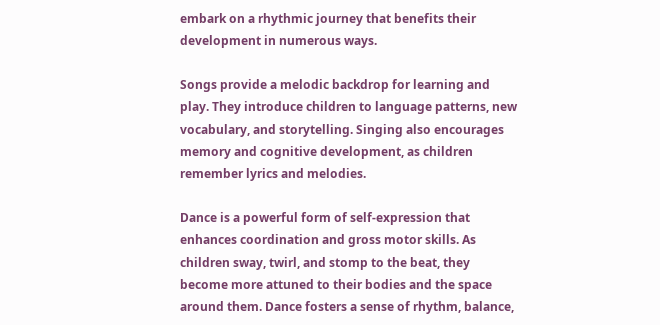embark on a rhythmic journey that benefits their development in numerous ways.

Songs provide a melodic backdrop for learning and play. They introduce children to language patterns, new vocabulary, and storytelling. Singing also encourages memory and cognitive development, as children remember lyrics and melodies.

Dance is a powerful form of self-expression that enhances coordination and gross motor skills. As children sway, twirl, and stomp to the beat, they become more attuned to their bodies and the space around them. Dance fosters a sense of rhythm, balance,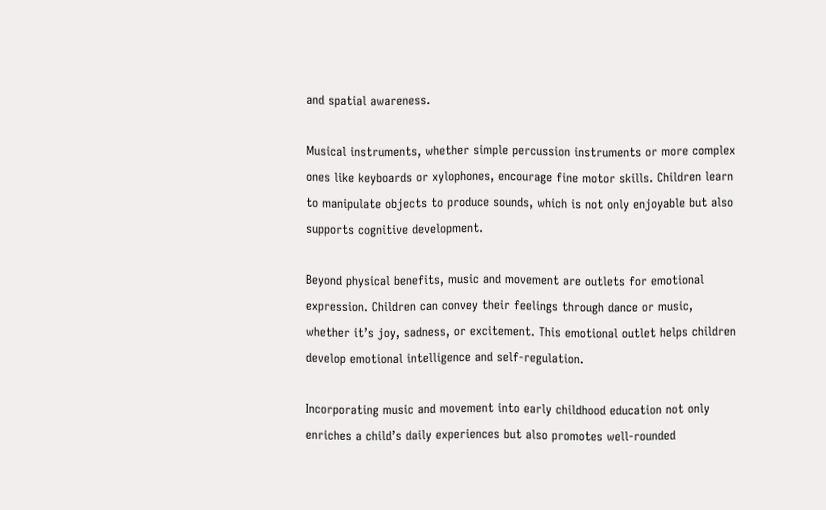and spatial awareness.

Musical instruments, whether simple percussion instruments or more complex ones like keyboards or xylophones, encourage fine motor skills. Children learn to manipulate objects to produce sounds, which is not only enjoyable but also supports cognitive development.

Beyond physical benefits, music and movement are outlets for emotional expression. Children can convey their feelings through dance or music, whether it’s joy, sadness, or excitement. This emotional outlet helps children develop emotional intelligence and self-regulation.

Incorporating music and movement into early childhood education not only enriches a child’s daily experiences but also promotes well-rounded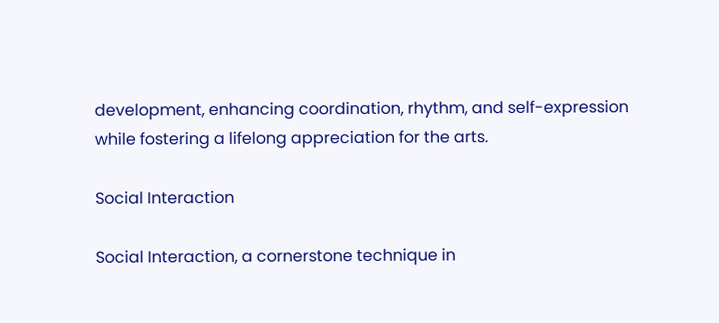development, enhancing coordination, rhythm, and self-expression while fostering a lifelong appreciation for the arts.

Social Interaction

Social Interaction, a cornerstone technique in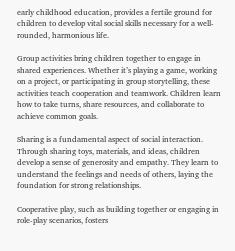early childhood education, provides a fertile ground for children to develop vital social skills necessary for a well-rounded, harmonious life.

Group activities bring children together to engage in shared experiences. Whether it’s playing a game, working on a project, or participating in group storytelling, these activities teach cooperation and teamwork. Children learn how to take turns, share resources, and collaborate to achieve common goals.

Sharing is a fundamental aspect of social interaction. Through sharing toys, materials, and ideas, children develop a sense of generosity and empathy. They learn to understand the feelings and needs of others, laying the foundation for strong relationships.

Cooperative play, such as building together or engaging in role-play scenarios, fosters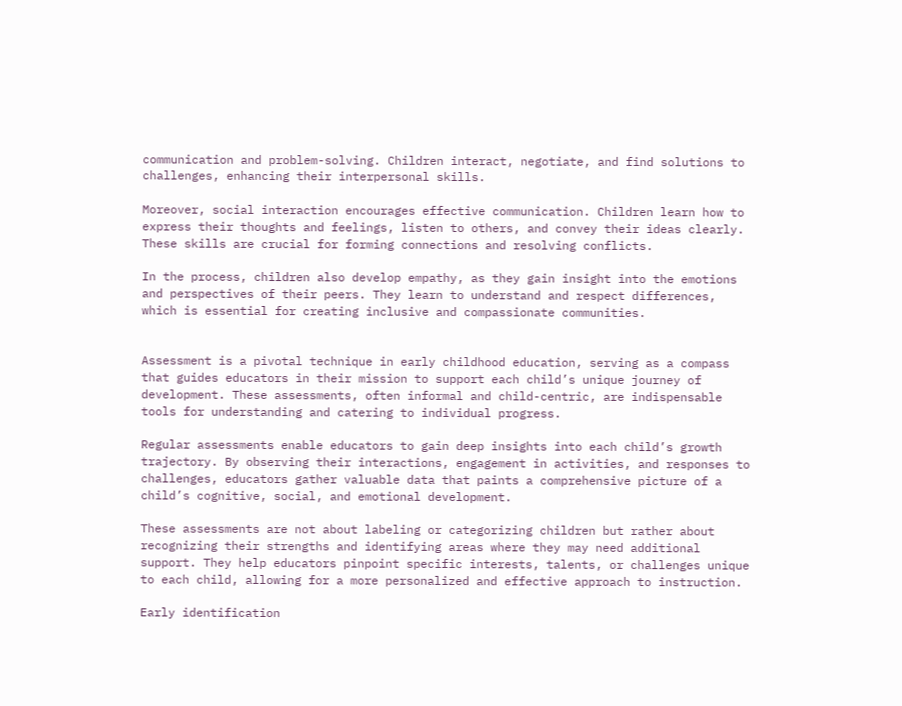communication and problem-solving. Children interact, negotiate, and find solutions to challenges, enhancing their interpersonal skills.

Moreover, social interaction encourages effective communication. Children learn how to express their thoughts and feelings, listen to others, and convey their ideas clearly. These skills are crucial for forming connections and resolving conflicts.

In the process, children also develop empathy, as they gain insight into the emotions and perspectives of their peers. They learn to understand and respect differences, which is essential for creating inclusive and compassionate communities.


Assessment is a pivotal technique in early childhood education, serving as a compass that guides educators in their mission to support each child’s unique journey of development. These assessments, often informal and child-centric, are indispensable tools for understanding and catering to individual progress.

Regular assessments enable educators to gain deep insights into each child’s growth trajectory. By observing their interactions, engagement in activities, and responses to challenges, educators gather valuable data that paints a comprehensive picture of a child’s cognitive, social, and emotional development.

These assessments are not about labeling or categorizing children but rather about recognizing their strengths and identifying areas where they may need additional support. They help educators pinpoint specific interests, talents, or challenges unique to each child, allowing for a more personalized and effective approach to instruction.

Early identification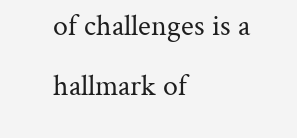of challenges is a hallmark of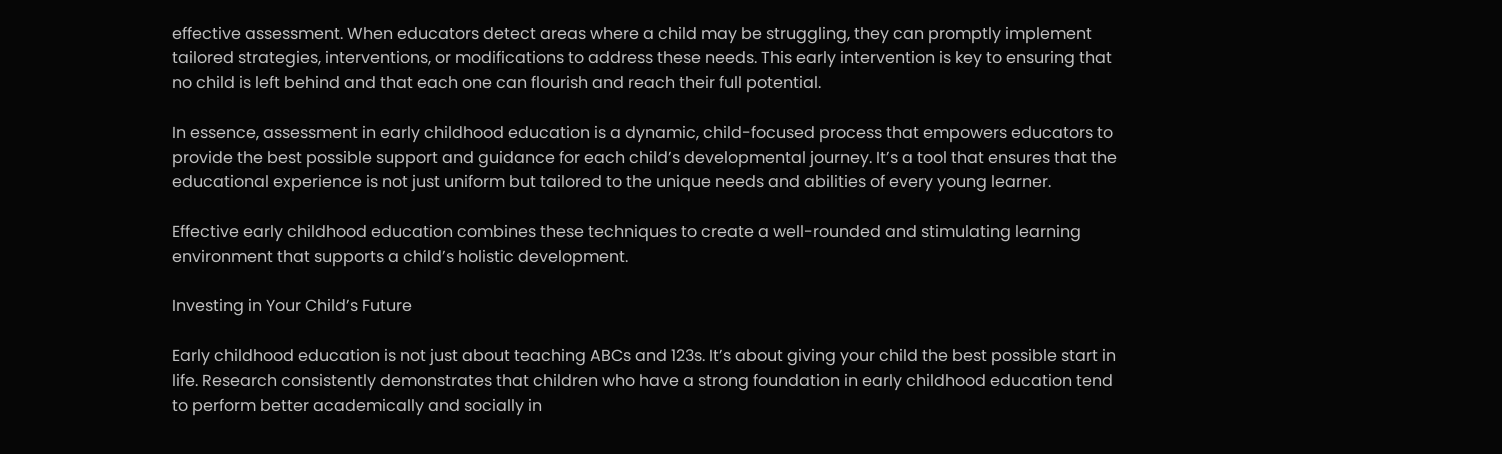effective assessment. When educators detect areas where a child may be struggling, they can promptly implement tailored strategies, interventions, or modifications to address these needs. This early intervention is key to ensuring that no child is left behind and that each one can flourish and reach their full potential.

In essence, assessment in early childhood education is a dynamic, child-focused process that empowers educators to provide the best possible support and guidance for each child’s developmental journey. It’s a tool that ensures that the educational experience is not just uniform but tailored to the unique needs and abilities of every young learner.

Effective early childhood education combines these techniques to create a well-rounded and stimulating learning environment that supports a child’s holistic development.

Investing in Your Child’s Future

Early childhood education is not just about teaching ABCs and 123s. It’s about giving your child the best possible start in life. Research consistently demonstrates that children who have a strong foundation in early childhood education tend to perform better academically and socially in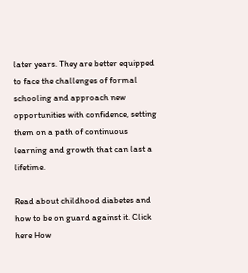later years. They are better equipped to face the challenges of formal schooling and approach new opportunities with confidence, setting them on a path of continuous learning and growth that can last a lifetime.

Read about childhood diabetes and how to be on guard against it. Click here How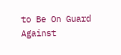to Be On Guard Against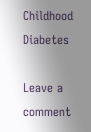Childhood Diabetes

Leave a comment